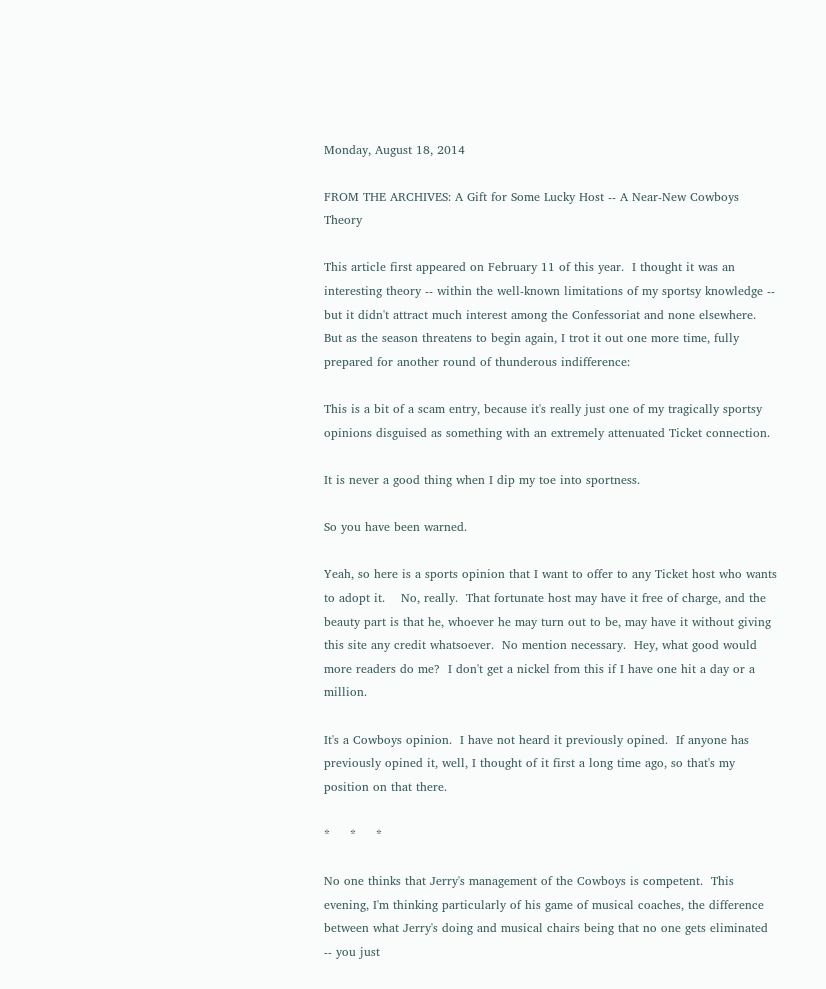Monday, August 18, 2014

FROM THE ARCHIVES: A Gift for Some Lucky Host -- A Near-New Cowboys Theory

This article first appeared on February 11 of this year.  I thought it was an interesting theory -- within the well-known limitations of my sportsy knowledge -- but it didn't attract much interest among the Confessoriat and none elsewhere.  But as the season threatens to begin again, I trot it out one more time, fully prepared for another round of thunderous indifference:

This is a bit of a scam entry, because it's really just one of my tragically sportsy opinions disguised as something with an extremely attenuated Ticket connection.

It is never a good thing when I dip my toe into sportness.

So you have been warned.

Yeah, so here is a sports opinion that I want to offer to any Ticket host who wants to adopt it.    No, really.  That fortunate host may have it free of charge, and the beauty part is that he, whoever he may turn out to be, may have it without giving this site any credit whatsoever.  No mention necessary.  Hey, what good would more readers do me?  I don't get a nickel from this if I have one hit a day or a million.

It's a Cowboys opinion.  I have not heard it previously opined.  If anyone has previously opined it, well, I thought of it first a long time ago, so that's my position on that there.

*     *     *

No one thinks that Jerry's management of the Cowboys is competent.  This evening, I'm thinking particularly of his game of musical coaches, the difference between what Jerry's doing and musical chairs being that no one gets eliminated -- you just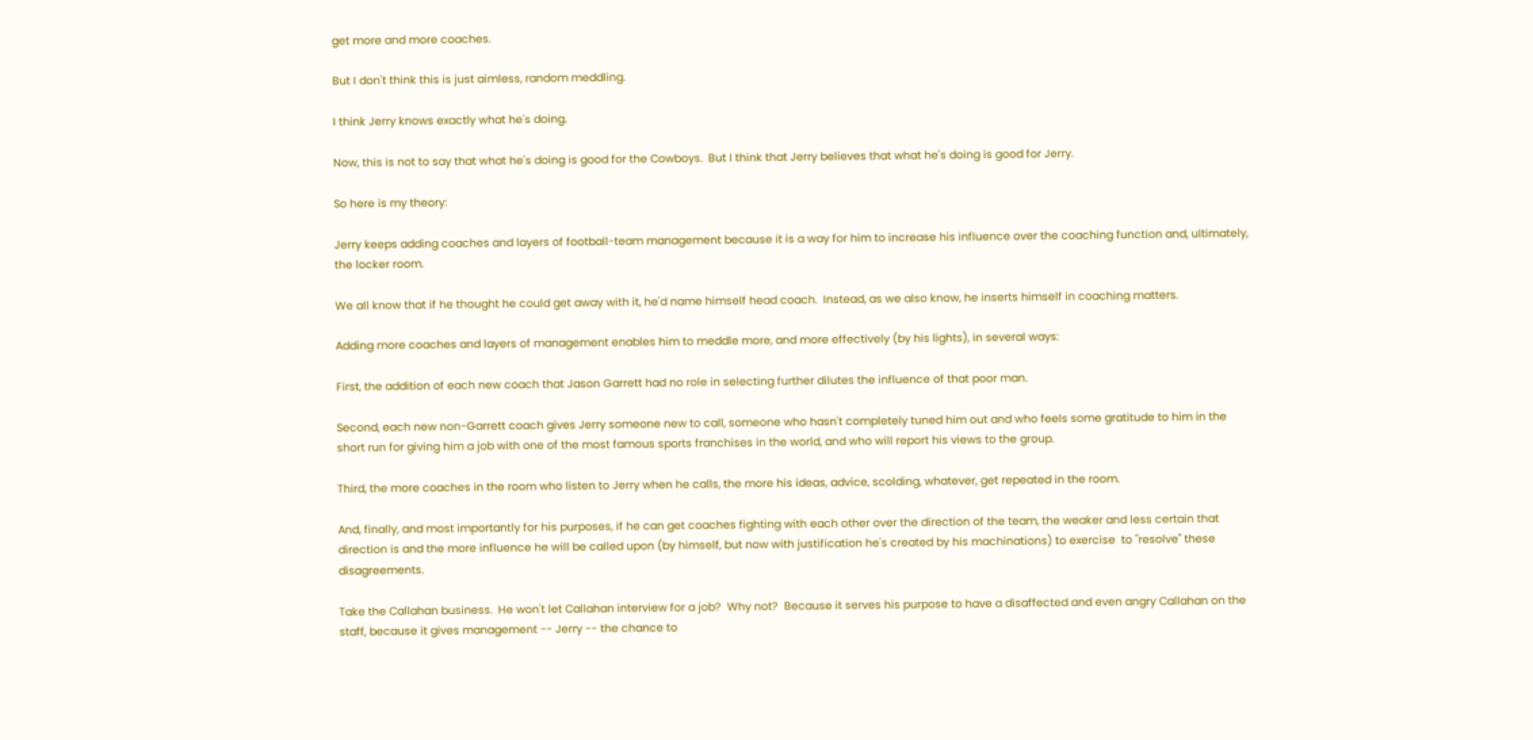get more and more coaches.

But I don't think this is just aimless, random meddling.

I think Jerry knows exactly what he's doing.

Now, this is not to say that what he's doing is good for the Cowboys.  But I think that Jerry believes that what he's doing is good for Jerry.

So here is my theory:

Jerry keeps adding coaches and layers of football-team management because it is a way for him to increase his influence over the coaching function and, ultimately, the locker room.

We all know that if he thought he could get away with it, he'd name himself head coach.  Instead, as we also know, he inserts himself in coaching matters.

Adding more coaches and layers of management enables him to meddle more, and more effectively (by his lights), in several ways:

First, the addition of each new coach that Jason Garrett had no role in selecting further dilutes the influence of that poor man.

Second, each new non-Garrett coach gives Jerry someone new to call, someone who hasn't completely tuned him out and who feels some gratitude to him in the short run for giving him a job with one of the most famous sports franchises in the world, and who will report his views to the group.

Third, the more coaches in the room who listen to Jerry when he calls, the more his ideas, advice, scolding, whatever, get repeated in the room.

And, finally, and most importantly for his purposes, if he can get coaches fighting with each other over the direction of the team, the weaker and less certain that direction is and the more influence he will be called upon (by himself, but now with justification he's created by his machinations) to exercise  to "resolve" these disagreements.

Take the Callahan business.  He won't let Callahan interview for a job?  Why not?  Because it serves his purpose to have a disaffected and even angry Callahan on the staff, because it gives management -- Jerry -- the chance to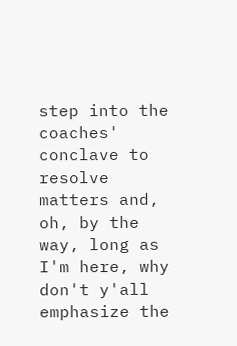step into the coaches' conclave to resolve matters and, oh, by the way, long as I'm here, why don't y'all emphasize the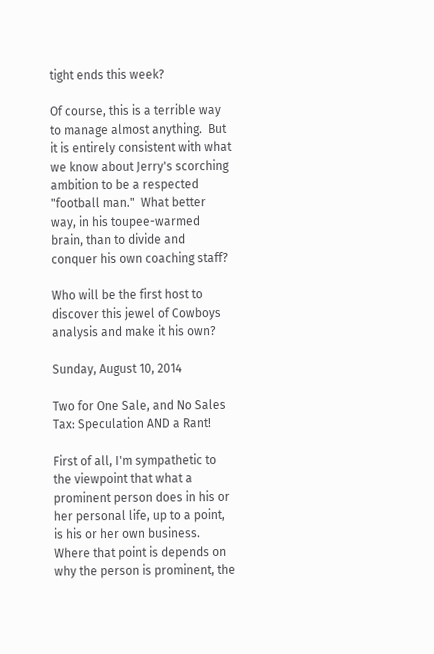tight ends this week?

Of course, this is a terrible way to manage almost anything.  But it is entirely consistent with what we know about Jerry's scorching ambition to be a respected "football man."  What better way, in his toupee-warmed brain, than to divide and conquer his own coaching staff?

Who will be the first host to discover this jewel of Cowboys analysis and make it his own?

Sunday, August 10, 2014

Two for One Sale, and No Sales Tax: Speculation AND a Rant!

First of all, I'm sympathetic to the viewpoint that what a prominent person does in his or her personal life, up to a point, is his or her own business.  Where that point is depends on why the person is prominent, the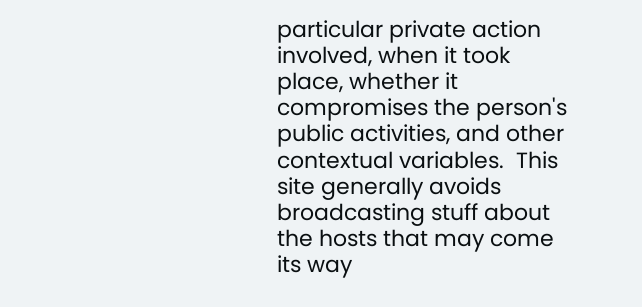particular private action involved, when it took place, whether it compromises the person's public activities, and other contextual variables.  This site generally avoids broadcasting stuff about the hosts that may come its way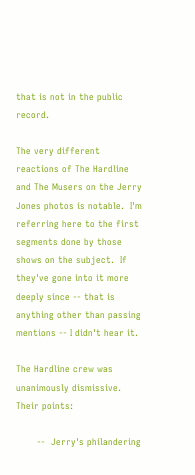that is not in the public record.

The very different reactions of The Hardline and The Musers on the Jerry Jones photos is notable.  I'm referring here to the first segments done by those shows on the subject.  If they've gone into it more deeply since -- that is anything other than passing mentions -- I didn't hear it.

The Hardline crew was unanimously dismissive.  Their points:

       --  Jerry's philandering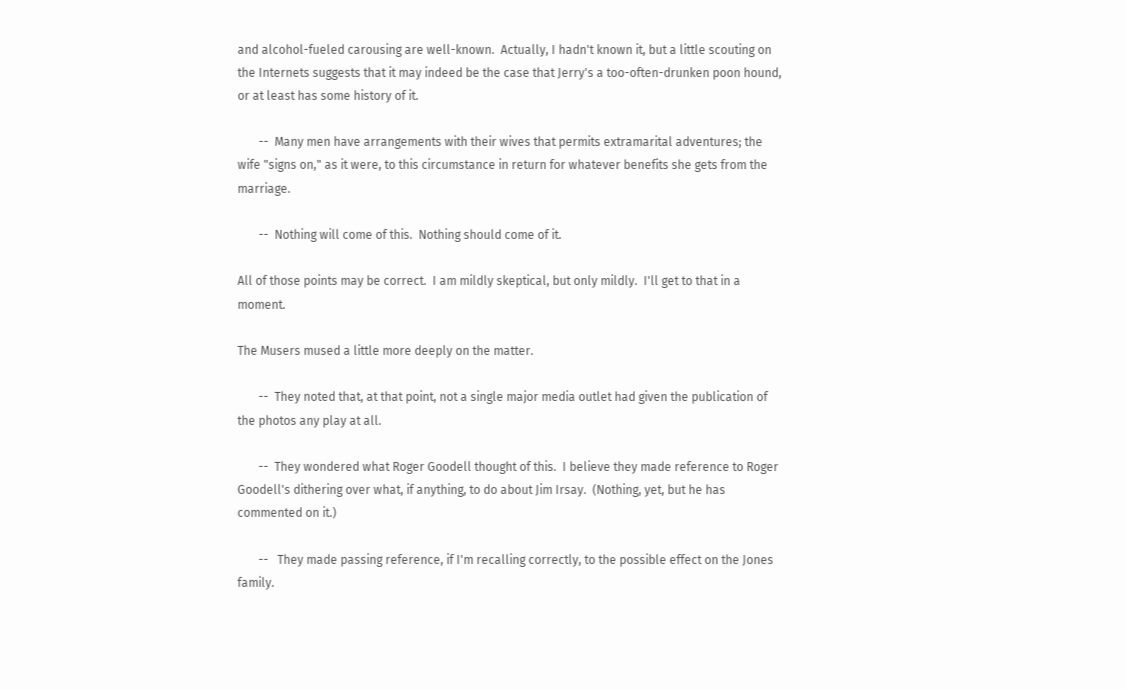and alcohol-fueled carousing are well-known.  Actually, I hadn't known it, but a little scouting on the Internets suggests that it may indeed be the case that Jerry's a too-often-drunken poon hound, or at least has some history of it.

       --  Many men have arrangements with their wives that permits extramarital adventures; the wife "signs on," as it were, to this circumstance in return for whatever benefits she gets from the marriage.

       --  Nothing will come of this.  Nothing should come of it.

All of those points may be correct.  I am mildly skeptical, but only mildly.  I'll get to that in a moment.

The Musers mused a little more deeply on the matter.

       --  They noted that, at that point, not a single major media outlet had given the publication of the photos any play at all.

       --  They wondered what Roger Goodell thought of this.  I believe they made reference to Roger Goodell's dithering over what, if anything, to do about Jim Irsay.  (Nothing, yet, but he has commented on it.)

       --   They made passing reference, if I'm recalling correctly, to the possible effect on the Jones family.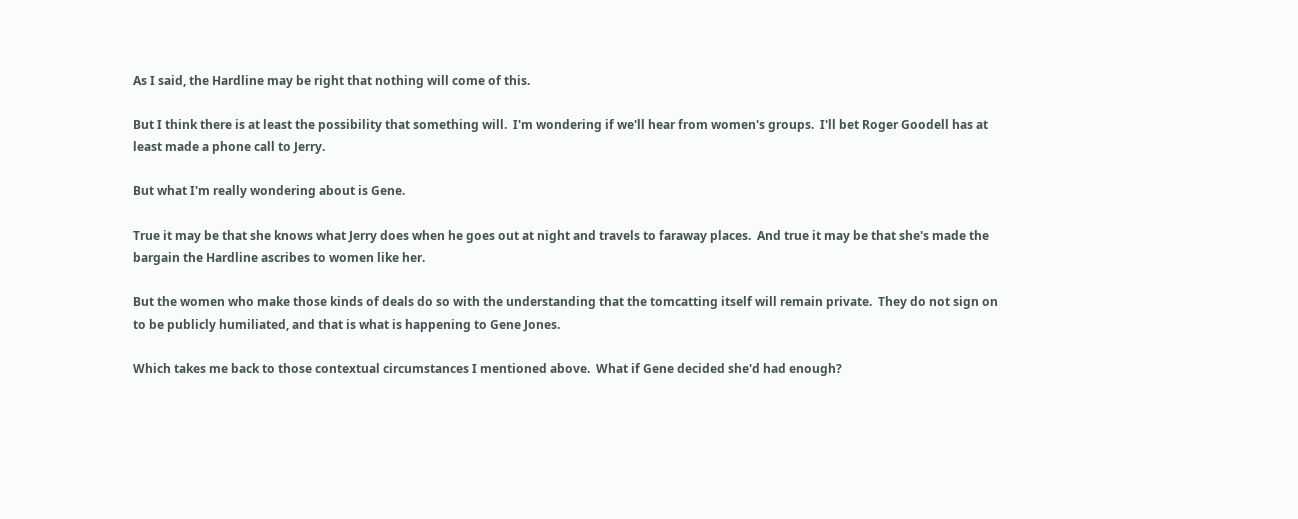As I said, the Hardline may be right that nothing will come of this.

But I think there is at least the possibility that something will.  I'm wondering if we'll hear from women's groups.  I'll bet Roger Goodell has at least made a phone call to Jerry.

But what I'm really wondering about is Gene.

True it may be that she knows what Jerry does when he goes out at night and travels to faraway places.  And true it may be that she's made the bargain the Hardline ascribes to women like her.

But the women who make those kinds of deals do so with the understanding that the tomcatting itself will remain private.  They do not sign on to be publicly humiliated, and that is what is happening to Gene Jones.

Which takes me back to those contextual circumstances I mentioned above.  What if Gene decided she'd had enough?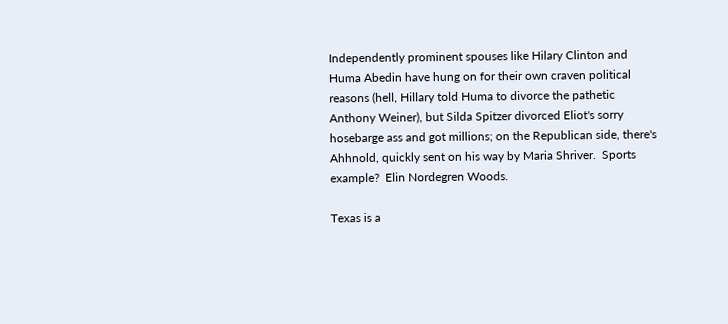Independently prominent spouses like Hilary Clinton and Huma Abedin have hung on for their own craven political reasons (hell, Hillary told Huma to divorce the pathetic Anthony Weiner), but Silda Spitzer divorced Eliot's sorry hosebarge ass and got millions; on the Republican side, there's Ahhnold, quickly sent on his way by Maria Shriver.  Sports example?  Elin Nordegren Woods.

Texas is a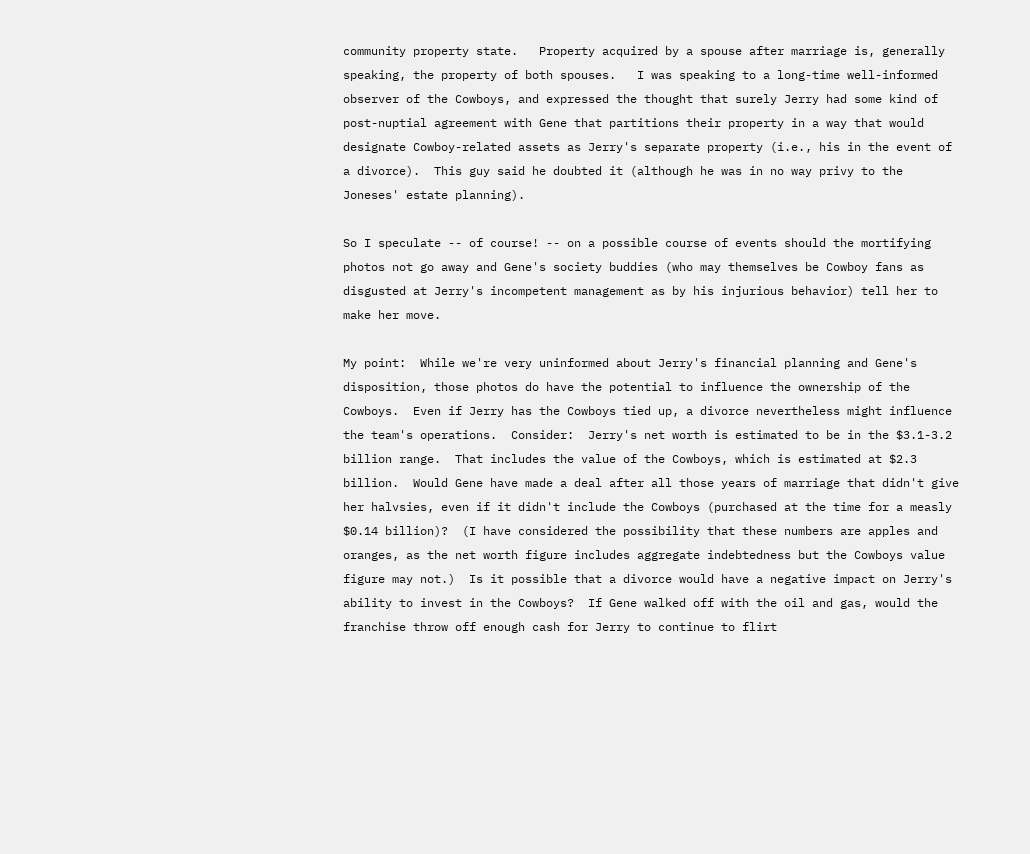community property state.   Property acquired by a spouse after marriage is, generally speaking, the property of both spouses.   I was speaking to a long-time well-informed observer of the Cowboys, and expressed the thought that surely Jerry had some kind of post-nuptial agreement with Gene that partitions their property in a way that would designate Cowboy-related assets as Jerry's separate property (i.e., his in the event of a divorce).  This guy said he doubted it (although he was in no way privy to the Joneses' estate planning).

So I speculate -- of course! -- on a possible course of events should the mortifying photos not go away and Gene's society buddies (who may themselves be Cowboy fans as disgusted at Jerry's incompetent management as by his injurious behavior) tell her to make her move.

My point:  While we're very uninformed about Jerry's financial planning and Gene's disposition, those photos do have the potential to influence the ownership of the Cowboys.  Even if Jerry has the Cowboys tied up, a divorce nevertheless might influence the team's operations.  Consider:  Jerry's net worth is estimated to be in the $3.1-3.2 billion range.  That includes the value of the Cowboys, which is estimated at $2.3 billion.  Would Gene have made a deal after all those years of marriage that didn't give her halvsies, even if it didn't include the Cowboys (purchased at the time for a measly $0.14 billion)?  (I have considered the possibility that these numbers are apples and oranges, as the net worth figure includes aggregate indebtedness but the Cowboys value figure may not.)  Is it possible that a divorce would have a negative impact on Jerry's ability to invest in the Cowboys?  If Gene walked off with the oil and gas, would the franchise throw off enough cash for Jerry to continue to flirt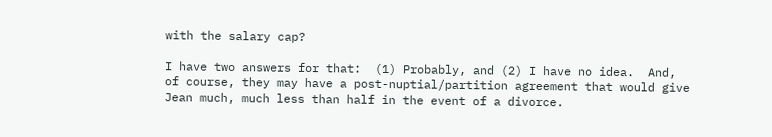with the salary cap?

I have two answers for that:  (1) Probably, and (2) I have no idea.  And, of course, they may have a post-nuptial/partition agreement that would give Jean much, much less than half in the event of a divorce.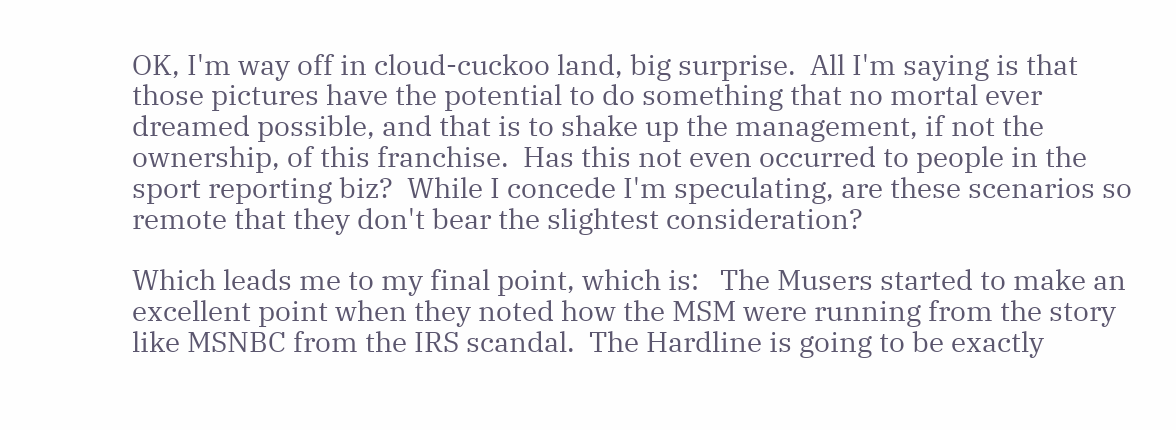OK, I'm way off in cloud-cuckoo land, big surprise.  All I'm saying is that those pictures have the potential to do something that no mortal ever dreamed possible, and that is to shake up the management, if not the ownership, of this franchise.  Has this not even occurred to people in the sport reporting biz?  While I concede I'm speculating, are these scenarios so remote that they don't bear the slightest consideration?

Which leads me to my final point, which is:   The Musers started to make an excellent point when they noted how the MSM were running from the story like MSNBC from the IRS scandal.  The Hardline is going to be exactly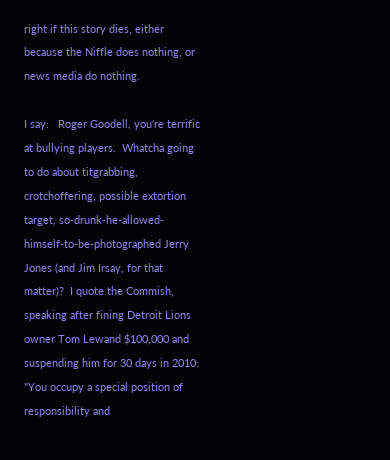right if this story dies, either because the Niffle does nothing, or news media do nothing.

I say:   Roger Goodell, you're terrific at bullying players.  Whatcha going to do about titgrabbing, crotchoffering, possible extortion target, so-drunk-he-allowed-himself-to-be-photographed Jerry Jones (and Jim Irsay, for that matter)?  I quote the Commish, speaking after fining Detroit Lions owner Tom Lewand $100,000 and suspending him for 30 days in 2010:  "You occupy a special position of responsibility and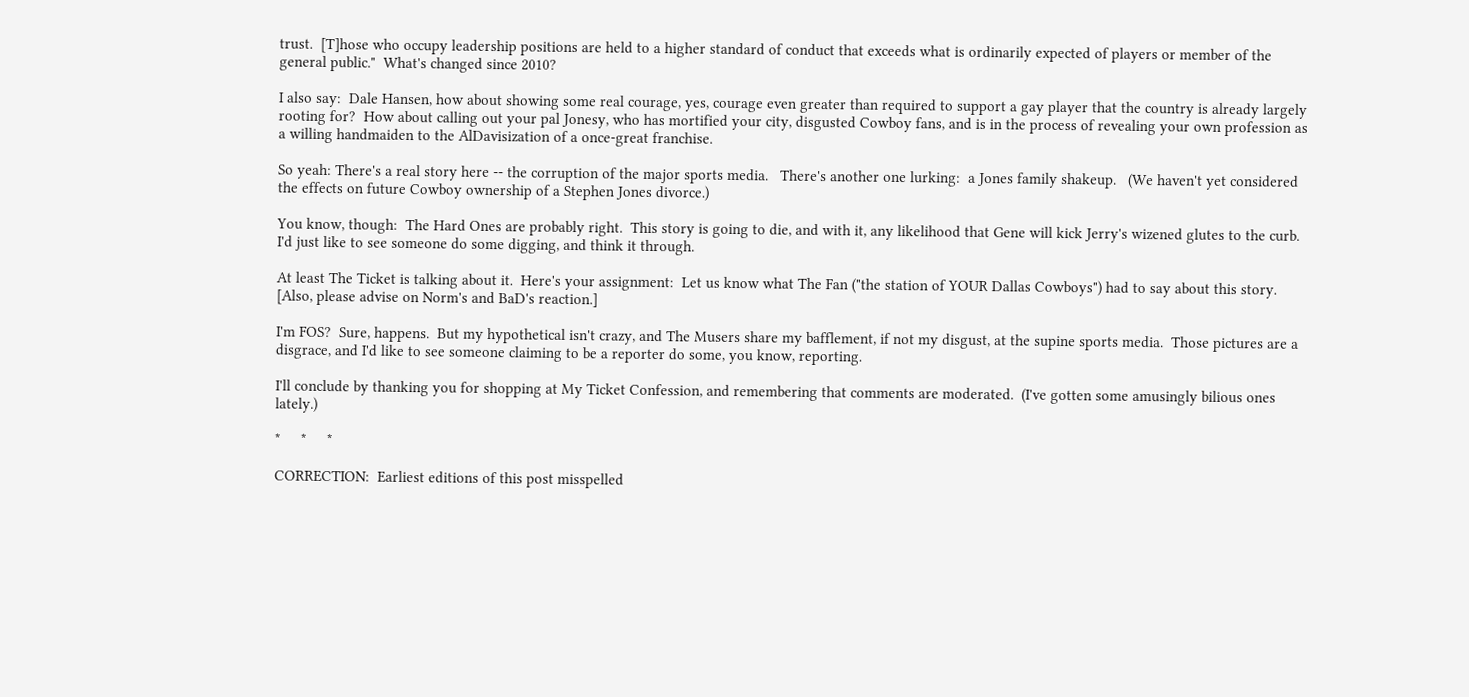trust.  [T]hose who occupy leadership positions are held to a higher standard of conduct that exceeds what is ordinarily expected of players or member of the general public."  What's changed since 2010?

I also say:  Dale Hansen, how about showing some real courage, yes, courage even greater than required to support a gay player that the country is already largely rooting for?  How about calling out your pal Jonesy, who has mortified your city, disgusted Cowboy fans, and is in the process of revealing your own profession as a willing handmaiden to the AlDavisization of a once-great franchise.

So yeah: There's a real story here -- the corruption of the major sports media.   There's another one lurking:  a Jones family shakeup.   (We haven't yet considered the effects on future Cowboy ownership of a Stephen Jones divorce.)

You know, though:  The Hard Ones are probably right.  This story is going to die, and with it, any likelihood that Gene will kick Jerry's wizened glutes to the curb.  I'd just like to see someone do some digging, and think it through.

At least The Ticket is talking about it.  Here's your assignment:  Let us know what The Fan ("the station of YOUR Dallas Cowboys") had to say about this story.  [Also, please advise on Norm's and BaD's reaction.]

I'm FOS?  Sure, happens.  But my hypothetical isn't crazy, and The Musers share my bafflement, if not my disgust, at the supine sports media.  Those pictures are a disgrace, and I'd like to see someone claiming to be a reporter do some, you know, reporting.

I'll conclude by thanking you for shopping at My Ticket Confession, and remembering that comments are moderated.  (I've gotten some amusingly bilious ones lately.)

*     *     *

CORRECTION:  Earliest editions of this post misspelled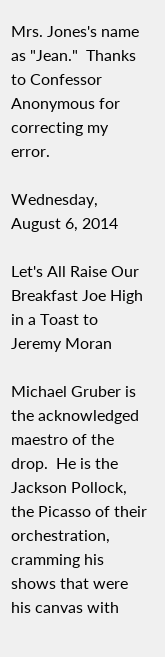Mrs. Jones's name as "Jean."  Thanks to Confessor Anonymous for correcting my error.

Wednesday, August 6, 2014

Let's All Raise Our Breakfast Joe High in a Toast to Jeremy Moran

Michael Gruber is the acknowledged maestro of the drop.  He is the Jackson Pollock, the Picasso of their orchestration, cramming his shows that were his canvas with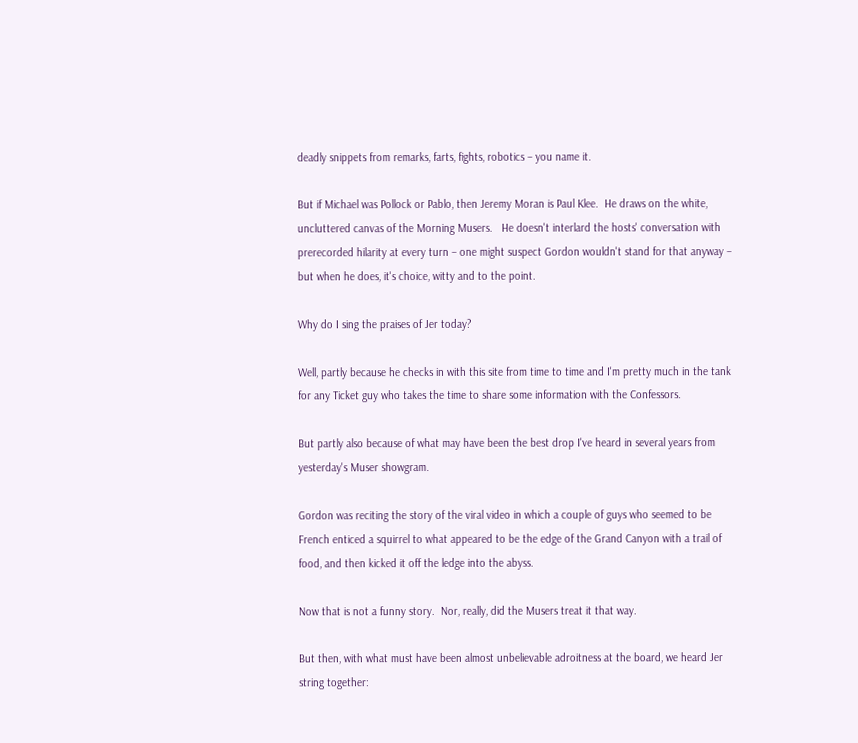deadly snippets from remarks, farts, fights, robotics – you name it.

But if Michael was Pollock or Pablo, then Jeremy Moran is Paul Klee.  He draws on the white, uncluttered canvas of the Morning Musers.   He doesn't interlard the hosts' conversation with prerecorded hilarity at every turn – one might suspect Gordon wouldn't stand for that anyway – but when he does, it's choice, witty and to the point.

Why do I sing the praises of Jer today?

Well, partly because he checks in with this site from time to time and I'm pretty much in the tank for any Ticket guy who takes the time to share some information with the Confessors.

But partly also because of what may have been the best drop I've heard in several years from yesterday's Muser showgram.

Gordon was reciting the story of the viral video in which a couple of guys who seemed to be French enticed a squirrel to what appeared to be the edge of the Grand Canyon with a trail of food, and then kicked it off the ledge into the abyss.

Now that is not a funny story.  Nor, really, did the Musers treat it that way.

But then, with what must have been almost unbelievable adroitness at the board, we heard Jer string together: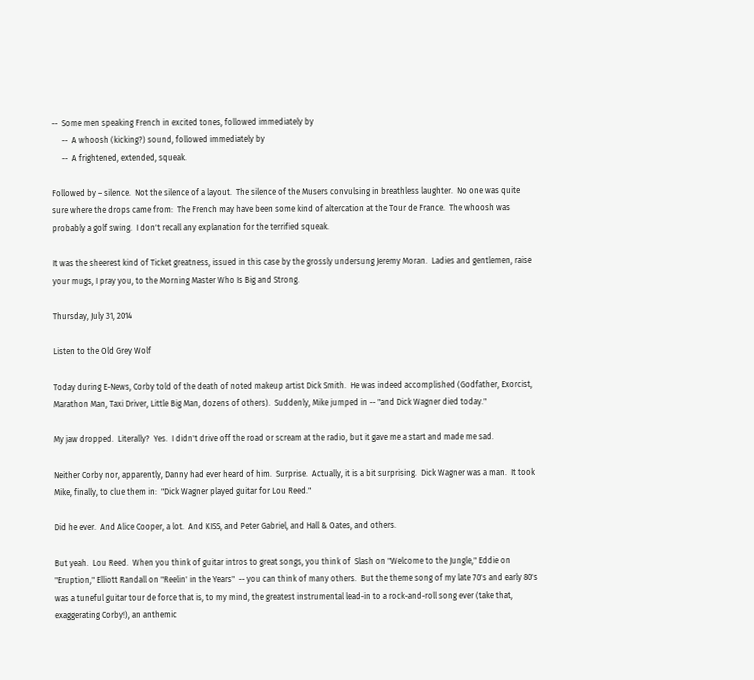--  Some men speaking French in excited tones, followed immediately by
     --  A whoosh (kicking?) sound, followed immediately by
     --  A frightened, extended, squeak.

Followed by – silence.  Not the silence of a layout.  The silence of the Musers convulsing in breathless laughter.  No one was quite sure where the drops came from:  The French may have been some kind of altercation at the Tour de France.  The whoosh was probably a golf swing.  I don't recall any explanation for the terrified squeak.

It was the sheerest kind of Ticket greatness, issued in this case by the grossly undersung Jeremy Moran.  Ladies and gentlemen, raise your mugs, I pray you, to the Morning Master Who Is Big and Strong.

Thursday, July 31, 2014

Listen to the Old Grey Wolf

Today during E-News, Corby told of the death of noted makeup artist Dick Smith.  He was indeed accomplished (Godfather, Exorcist, Marathon Man, Taxi Driver, Little Big Man, dozens of others).  Suddenly, Mike jumped in -- "and Dick Wagner died today."

My jaw dropped.  Literally?  Yes.  I didn't drive off the road or scream at the radio, but it gave me a start and made me sad.

Neither Corby nor, apparently, Danny had ever heard of him.  Surprise.  Actually, it is a bit surprising.  Dick Wagner was a man.  It took Mike, finally, to clue them in:  "Dick Wagner played guitar for Lou Reed."

Did he ever.  And Alice Cooper, a lot.  And KISS, and Peter Gabriel, and Hall & Oates, and others.

But yeah.  Lou Reed.  When you think of guitar intros to great songs, you think of  Slash on "Welcome to the Jungle," Eddie on "Eruption," Elliott Randall on "Reelin' in the Years"  -- you can think of many others.  But the theme song of my late 70's and early 80's was a tuneful guitar tour de force that is, to my mind, the greatest instrumental lead-in to a rock-and-roll song ever (take that, exaggerating Corby!), an anthemic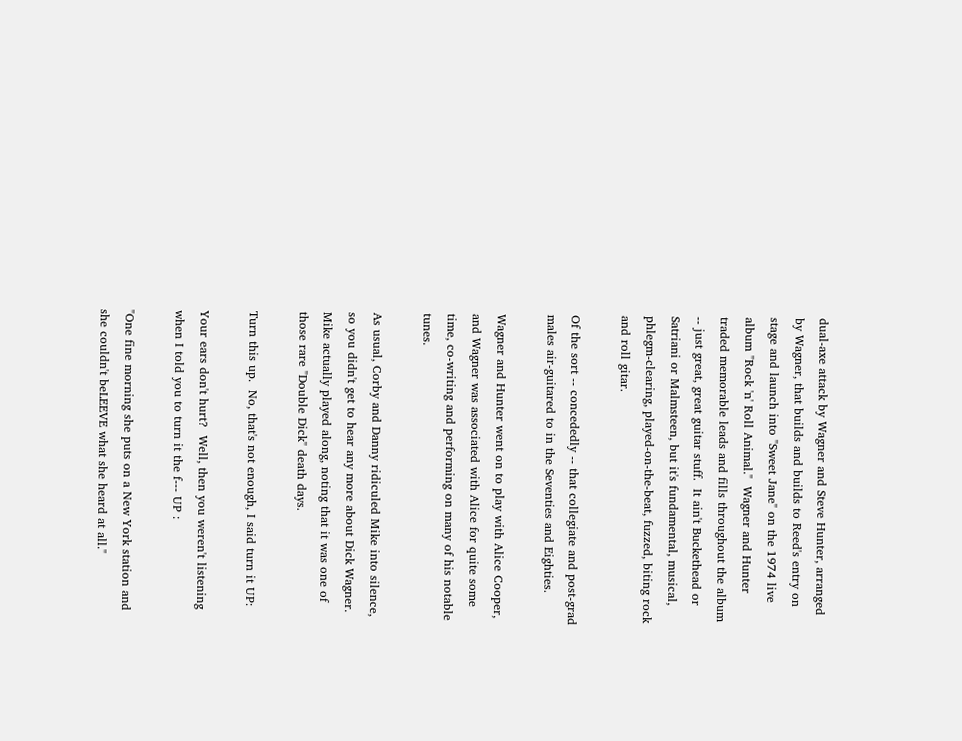dual-axe attack by Wagner and Steve Hunter, arranged by Wagner, that builds and builds to Reed's entry on stage and launch into "Sweet Jane" on the 1974 live album "Rock 'n' Roll Animal."  Wagner and Hunter traded memorable leads and fills throughout the album -- just great, great guitar stuff.  It ain't Buckethead or Satriani or Malmsteen, but it's fundamental, musical, phlegm-clearing, played-on-the-beat, fuzzed, biting rock and roll gitar.

Of the sort -- concededly -- that collegiate and post-grad males air-guitared to in the Seventies and Eighties.

Wagner and Hunter went on to play with Alice Cooper, and Wagner was associated with Alice for quite some time, co-writing and performing on many of his notable tunes.

As usual, Corby and Danny ridiculed Mike into silence, so you didn't get to hear any more about Dick Wagner.  Mike actually played along, noting that it was one of those rare "Double Dick" death days.

Turn this up.  No, that's not enough, I said turn it UP:

Your ears don't hurt?  Well, then you weren't listening when I told you to turn it the f--- UP :

"One fine morning she puts on a New York station and she couldn't beLEEVE what she heard at all."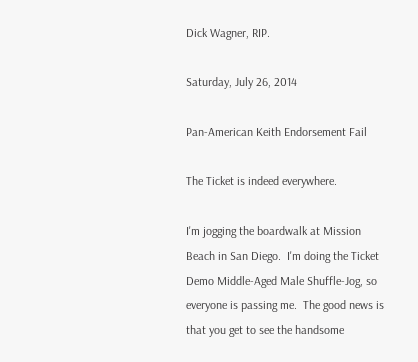Dick Wagner, RIP.

Saturday, July 26, 2014

Pan-American Keith Endorsement Fail

The Ticket is indeed everywhere.

I'm jogging the boardwalk at Mission Beach in San Diego.  I'm doing the Ticket Demo Middle-Aged Male Shuffle-Jog, so everyone is passing me.  The good news is that you get to see the handsome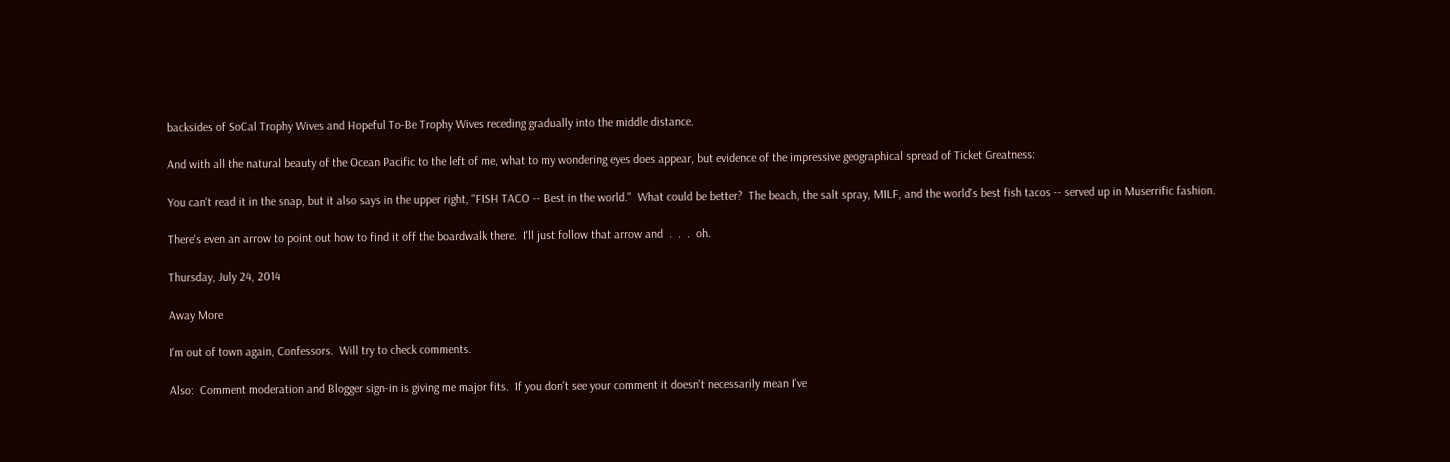backsides of SoCal Trophy Wives and Hopeful To-Be Trophy Wives receding gradually into the middle distance.

And with all the natural beauty of the Ocean Pacific to the left of me, what to my wondering eyes does appear, but evidence of the impressive geographical spread of Ticket Greatness:

You can't read it in the snap, but it also says in the upper right, "FISH TACO -- Best in the world."  What could be better?  The beach, the salt spray, MILF, and the world's best fish tacos -- served up in Muserrific fashion.

There's even an arrow to point out how to find it off the boardwalk there.  I'll just follow that arrow and  .  .  .  oh.

Thursday, July 24, 2014

Away More

I'm out of town again, Confessors.  Will try to check comments.

Also:  Comment moderation and Blogger sign-in is giving me major fits.  If you don't see your comment it doesn't necessarily mean I've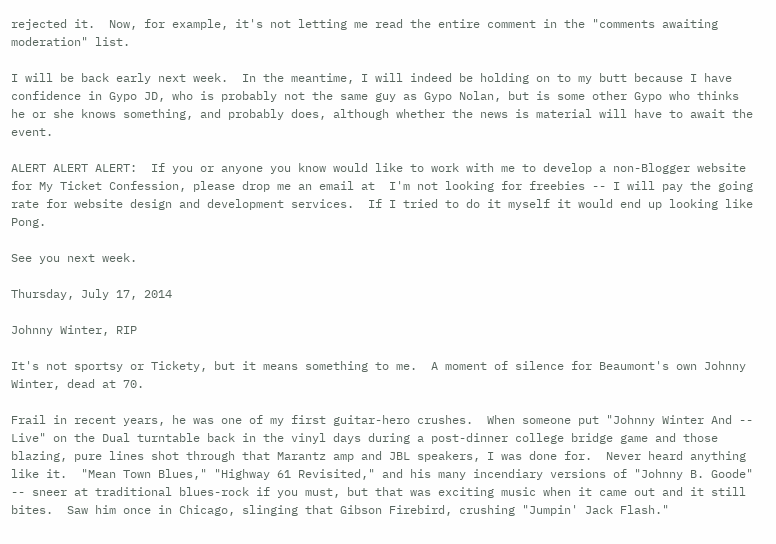rejected it.  Now, for example, it's not letting me read the entire comment in the "comments awaiting moderation" list.

I will be back early next week.  In the meantime, I will indeed be holding on to my butt because I have confidence in Gypo JD, who is probably not the same guy as Gypo Nolan, but is some other Gypo who thinks he or she knows something, and probably does, although whether the news is material will have to await the event.

ALERT ALERT ALERT:  If you or anyone you know would like to work with me to develop a non-Blogger website for My Ticket Confession, please drop me an email at  I'm not looking for freebies -- I will pay the going rate for website design and development services.  If I tried to do it myself it would end up looking like Pong.

See you next week.

Thursday, July 17, 2014

Johnny Winter, RIP

It's not sportsy or Tickety, but it means something to me.  A moment of silence for Beaumont's own Johnny Winter, dead at 70.

Frail in recent years, he was one of my first guitar-hero crushes.  When someone put "Johnny Winter And -- Live" on the Dual turntable back in the vinyl days during a post-dinner college bridge game and those blazing, pure lines shot through that Marantz amp and JBL speakers, I was done for.  Never heard anything like it.  "Mean Town Blues," "Highway 61 Revisited," and his many incendiary versions of "Johnny B. Goode" -- sneer at traditional blues-rock if you must, but that was exciting music when it came out and it still bites.  Saw him once in Chicago, slinging that Gibson Firebird, crushing "Jumpin' Jack Flash."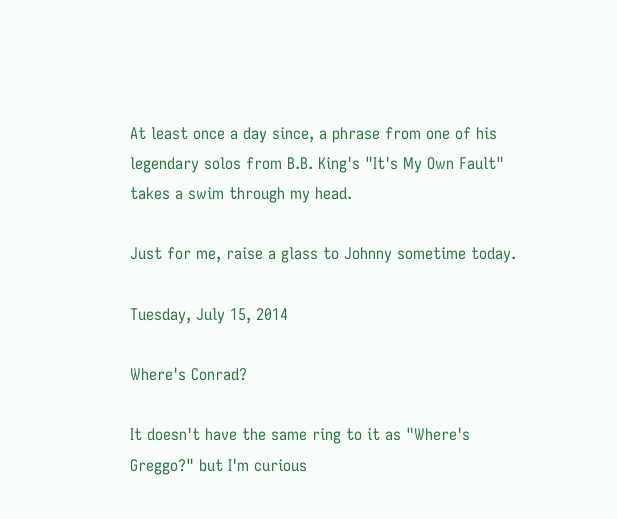At least once a day since, a phrase from one of his legendary solos from B.B. King's "It's My Own Fault" takes a swim through my head.

Just for me, raise a glass to Johnny sometime today.

Tuesday, July 15, 2014

Where's Conrad?

It doesn't have the same ring to it as "Where's Greggo?" but I'm curious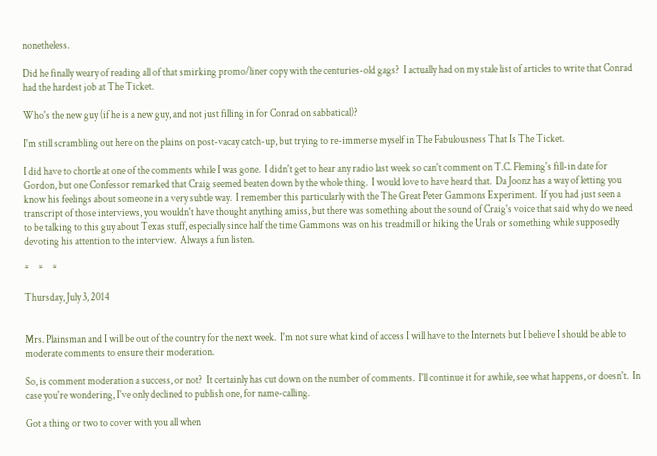nonetheless.

Did he finally weary of reading all of that smirking promo/liner copy with the centuries-old gags?  I actually had on my stale list of articles to write that Conrad had the hardest job at The Ticket.

Who's the new guy (if he is a new guy, and not just filling in for Conrad on sabbatical)?

I'm still scrambling out here on the plains on post-vacay catch-up, but trying to re-immerse myself in The Fabulousness That Is The Ticket.

I did have to chortle at one of the comments while I was gone.  I didn't get to hear any radio last week so can't comment on T.C. Fleming's fill-in date for Gordon, but one Confessor remarked that Craig seemed beaten down by the whole thing.  I would love to have heard that.  Da Joonz has a way of letting you know his feelings about someone in a very subtle way.  I remember this particularly with the The Great Peter Gammons Experiment.  If you had just seen a transcript of those interviews, you wouldn't have thought anything amiss, but there was something about the sound of Craig's voice that said why do we need to be talking to this guy about Texas stuff, especially since half the time Gammons was on his treadmill or hiking the Urals or something while supposedly devoting his attention to the interview.  Always a fun listen.

*     *     *

Thursday, July 3, 2014


Mrs. Plainsman and I will be out of the country for the next week.  I'm not sure what kind of access I will have to the Internets but I believe I should be able to moderate comments to ensure their moderation.

So, is comment moderation a success, or not?  It certainly has cut down on the number of comments.  I'll continue it for awhile, see what happens, or doesn't.  In case you're wondering, I've only declined to publish one, for name-calling.

Got a thing or two to cover with you all when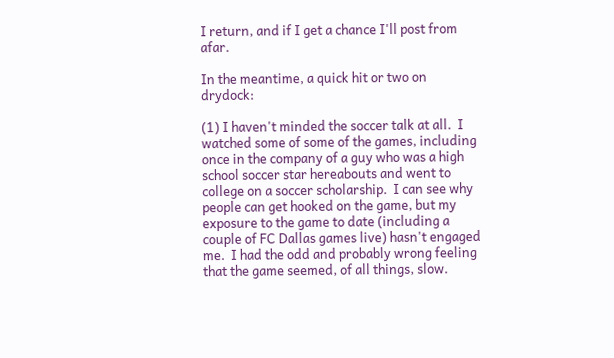I return, and if I get a chance I'll post from afar.

In the meantime, a quick hit or two on drydock:

(1) I haven't minded the soccer talk at all.  I watched some of some of the games, including once in the company of a guy who was a high school soccer star hereabouts and went to college on a soccer scholarship.  I can see why people can get hooked on the game, but my exposure to the game to date (including a couple of FC Dallas games live) hasn't engaged me.  I had the odd and probably wrong feeling that the game seemed, of all things, slow.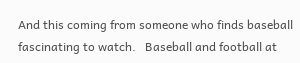And this coming from someone who finds baseball fascinating to watch.   Baseball and football at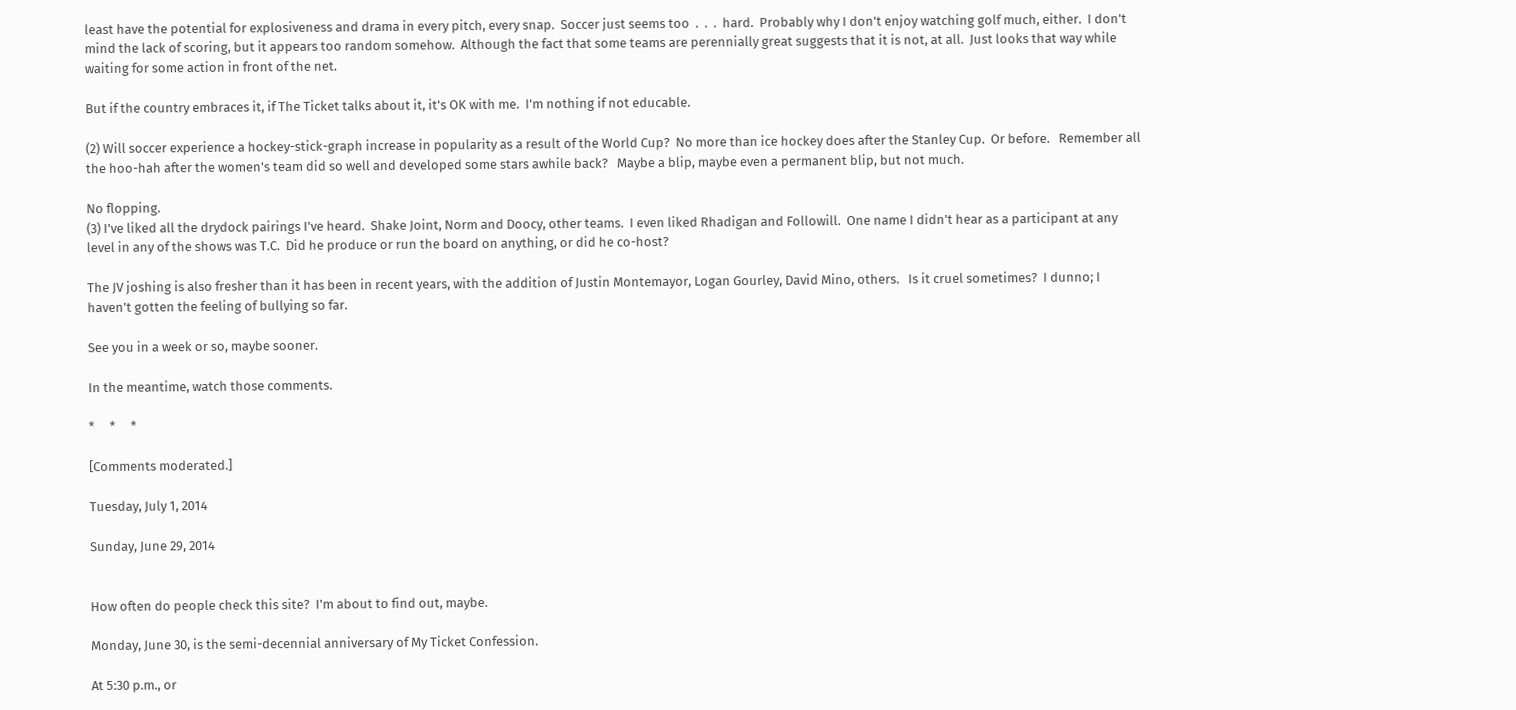least have the potential for explosiveness and drama in every pitch, every snap.  Soccer just seems too  .  .  .  hard.  Probably why I don't enjoy watching golf much, either.  I don't mind the lack of scoring, but it appears too random somehow.  Although the fact that some teams are perennially great suggests that it is not, at all.  Just looks that way while waiting for some action in front of the net.

But if the country embraces it, if The Ticket talks about it, it's OK with me.  I'm nothing if not educable.

(2) Will soccer experience a hockey-stick-graph increase in popularity as a result of the World Cup?  No more than ice hockey does after the Stanley Cup.  Or before.   Remember all the hoo-hah after the women's team did so well and developed some stars awhile back?   Maybe a blip, maybe even a permanent blip, but not much.

No flopping.
(3) I've liked all the drydock pairings I've heard.  Shake Joint, Norm and Doocy, other teams.  I even liked Rhadigan and Followill.  One name I didn't hear as a participant at any level in any of the shows was T.C.  Did he produce or run the board on anything, or did he co-host?

The JV joshing is also fresher than it has been in recent years, with the addition of Justin Montemayor, Logan Gourley, David Mino, others.   Is it cruel sometimes?  I dunno; I haven't gotten the feeling of bullying so far.

See you in a week or so, maybe sooner.

In the meantime, watch those comments.

*     *     *

[Comments moderated.]

Tuesday, July 1, 2014

Sunday, June 29, 2014


How often do people check this site?  I'm about to find out, maybe.

Monday, June 30, is the semi-decennial anniversary of My Ticket Confession.

At 5:30 p.m., or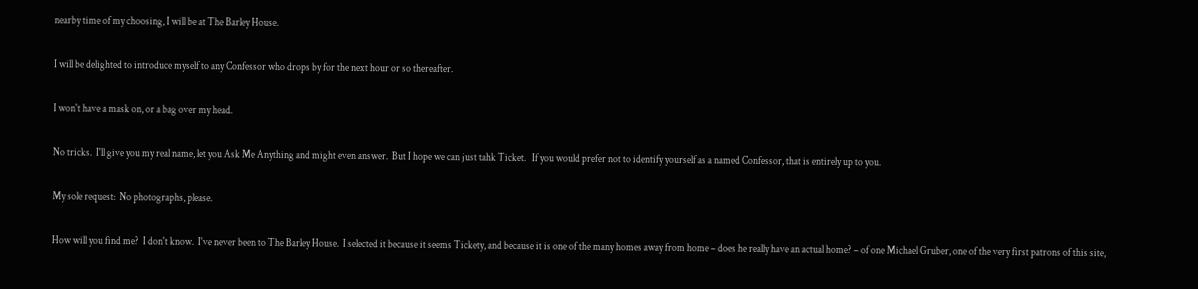nearby time of my choosing, I will be at The Barley House.

I will be delighted to introduce myself to any Confessor who drops by for the next hour or so thereafter.

I won't have a mask on, or a bag over my head.

No tricks.  I'll give you my real name, let you Ask Me Anything and might even answer.  But I hope we can just tahk Ticket.   If you would prefer not to identify yourself as a named Confessor, that is entirely up to you.

My sole request:  No photographs, please.

How will you find me?  I don't know.  I've never been to The Barley House.  I selected it because it seems Tickety, and because it is one of the many homes away from home – does he really have an actual home? – of one Michael Gruber, one of the very first patrons of this site,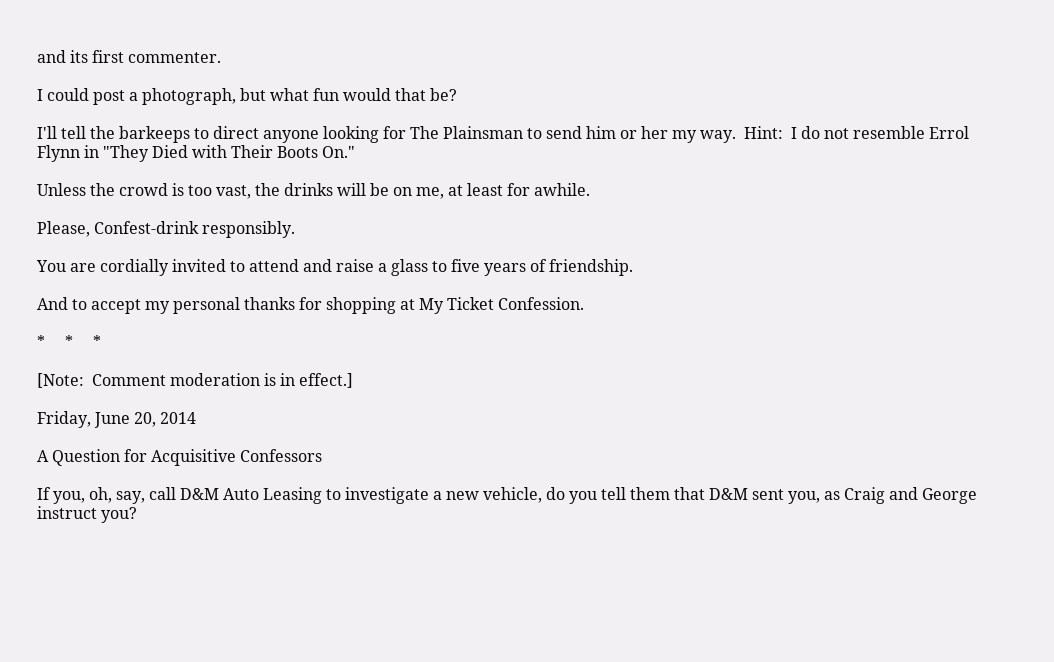and its first commenter.

I could post a photograph, but what fun would that be?

I'll tell the barkeeps to direct anyone looking for The Plainsman to send him or her my way.  Hint:  I do not resemble Errol Flynn in "They Died with Their Boots On."

Unless the crowd is too vast, the drinks will be on me, at least for awhile.

Please, Confest-drink responsibly.

You are cordially invited to attend and raise a glass to five years of friendship.

And to accept my personal thanks for shopping at My Ticket Confession.

*     *     *

[Note:  Comment moderation is in effect.]

Friday, June 20, 2014

A Question for Acquisitive Confessors

If you, oh, say, call D&M Auto Leasing to investigate a new vehicle, do you tell them that D&M sent you, as Craig and George instruct you?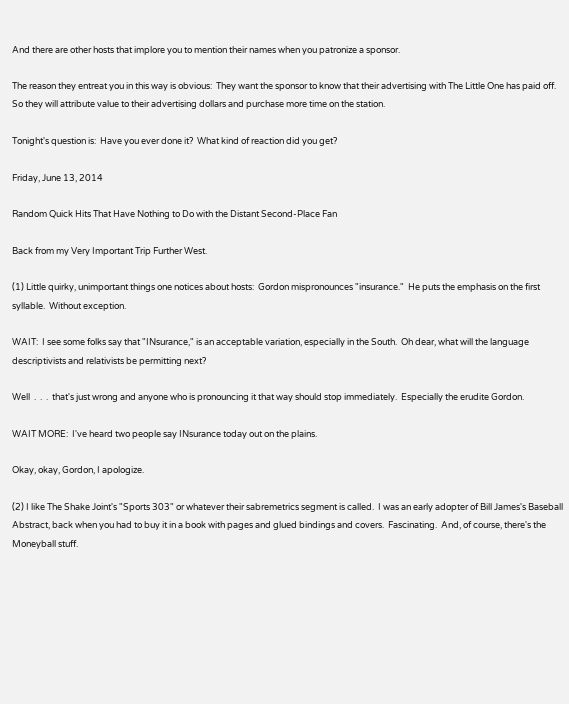And there are other hosts that implore you to mention their names when you patronize a sponsor.

The reason they entreat you in this way is obvious:  They want the sponsor to know that their advertising with The Little One has paid off.  So they will attribute value to their advertising dollars and purchase more time on the station.

Tonight's question is:  Have you ever done it?  What kind of reaction did you get?

Friday, June 13, 2014

Random Quick Hits That Have Nothing to Do with the Distant Second-Place Fan

Back from my Very Important Trip Further West.

(1) Little quirky, unimportant things one notices about hosts:  Gordon mispronounces "insurance."  He puts the emphasis on the first syllable.  Without exception.

WAIT:  I see some folks say that "INsurance," is an acceptable variation, especially in the South.  Oh dear, what will the language descriptivists and relativists be permitting next?

Well  .  .  .  that's just wrong and anyone who is pronouncing it that way should stop immediately.  Especially the erudite Gordon.

WAIT MORE:  I've heard two people say INsurance today out on the plains.

Okay, okay, Gordon, I apologize.

(2) I like The Shake Joint's "Sports 303" or whatever their sabremetrics segment is called.  I was an early adopter of Bill James's Baseball Abstract, back when you had to buy it in a book with pages and glued bindings and covers.  Fascinating.  And, of course, there's the Moneyball stuff.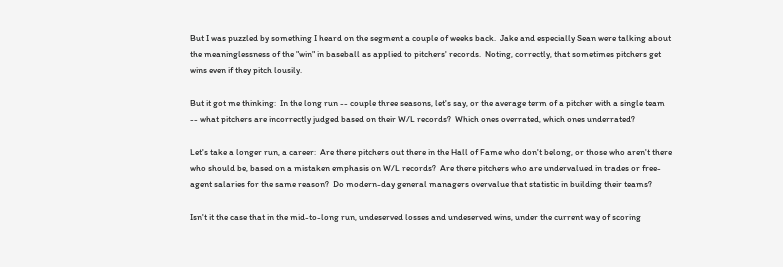But I was puzzled by something I heard on the segment a couple of weeks back.  Jake and especially Sean were talking about the meaninglessness of the "win" in baseball as applied to pitchers' records.  Noting, correctly, that sometimes pitchers get wins even if they pitch lousily.

But it got me thinking:  In the long run -- couple three seasons, let's say, or the average term of a pitcher with a single team -- what pitchers are incorrectly judged based on their W/L records?  Which ones overrated, which ones underrated?

Let's take a longer run, a career:  Are there pitchers out there in the Hall of Fame who don't belong, or those who aren't there who should be, based on a mistaken emphasis on W/L records?  Are there pitchers who are undervalued in trades or free-agent salaries for the same reason?  Do modern-day general managers overvalue that statistic in building their teams?

Isn't it the case that in the mid-to-long run, undeserved losses and undeserved wins, under the current way of scoring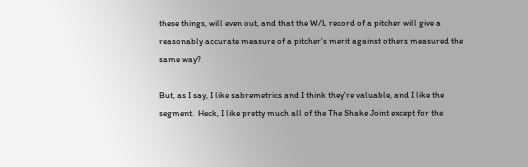these things, will even out, and that the W/L record of a pitcher will give a reasonably accurate measure of a pitcher's merit against others measured the same way?

But, as I say, I like sabremetrics and I think they're valuable, and I like the segment.  Heck, I like pretty much all of the The Shake Joint except for the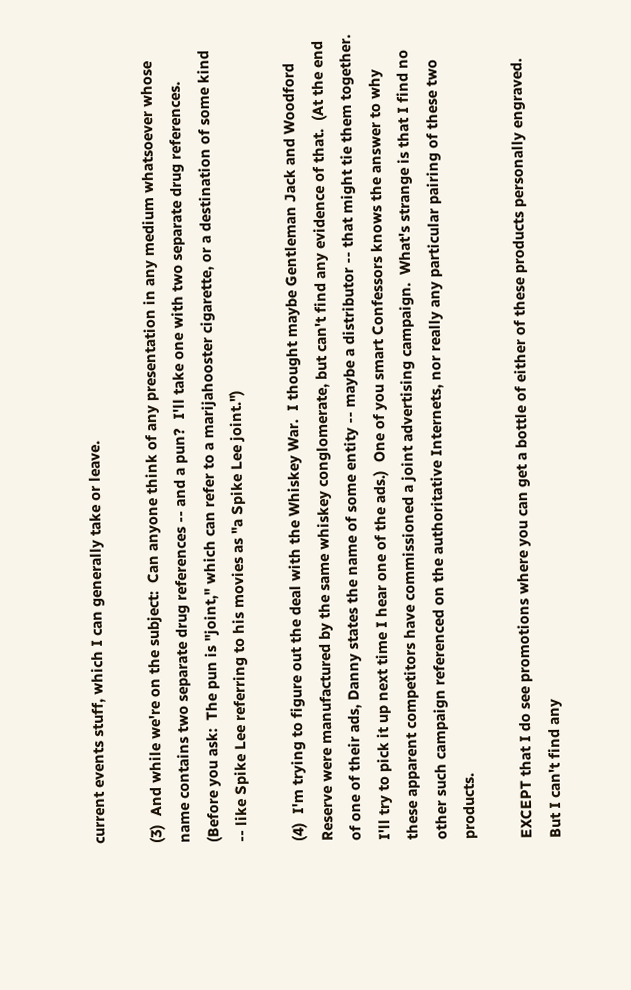current events stuff, which I can generally take or leave.

(3)  And while we're on the subject:  Can anyone think of any presentation in any medium whatsoever whose name contains two separate drug references -- and a pun?  I'll take one with two separate drug references.  (Before you ask:  The pun is "joint," which can refer to a marijahooster cigarette, or a destination of some kind -- like Spike Lee referring to his movies as "a Spike Lee joint.")

(4)  I'm trying to figure out the deal with the Whiskey War.  I thought maybe Gentleman Jack and Woodford Reserve were manufactured by the same whiskey conglomerate, but can't find any evidence of that.  (At the end of one of their ads, Danny states the name of some entity -- maybe a distributor -- that might tie them together.  I'll try to pick it up next time I hear one of the ads.)  One of you smart Confessors knows the answer to why these apparent competitors have commissioned a joint advertising campaign.  What's strange is that I find no other such campaign referenced on the authoritative Internets, nor really any particular pairing of these two products.

EXCEPT that I do see promotions where you can get a bottle of either of these products personally engraved.  But I can't find any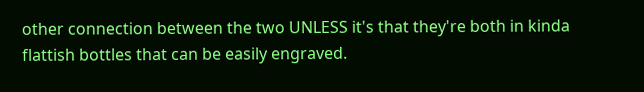other connection between the two UNLESS it's that they're both in kinda flattish bottles that can be easily engraved.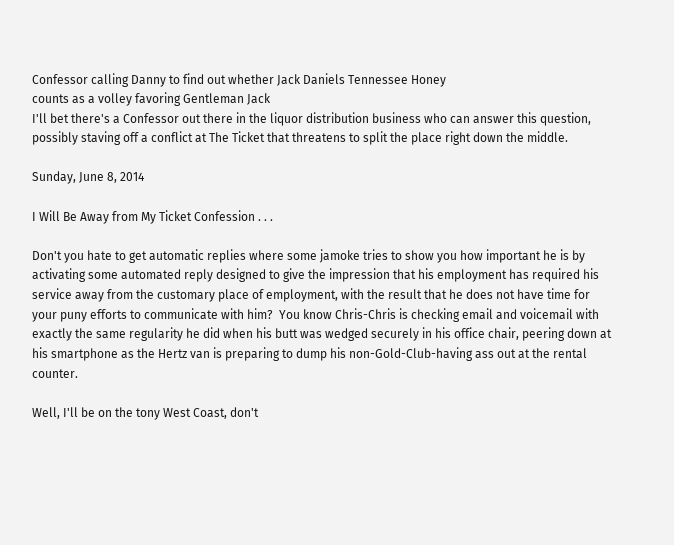Confessor calling Danny to find out whether Jack Daniels Tennessee Honey
counts as a volley favoring Gentleman Jack
I'll bet there's a Confessor out there in the liquor distribution business who can answer this question, possibly staving off a conflict at The Ticket that threatens to split the place right down the middle.

Sunday, June 8, 2014

I Will Be Away from My Ticket Confession . . .

Don't you hate to get automatic replies where some jamoke tries to show you how important he is by activating some automated reply designed to give the impression that his employment has required his service away from the customary place of employment, with the result that he does not have time for your puny efforts to communicate with him?  You know Chris-Chris is checking email and voicemail with exactly the same regularity he did when his butt was wedged securely in his office chair, peering down at his smartphone as the Hertz van is preparing to dump his non-Gold-Club-having ass out at the rental counter.

Well, I'll be on the tony West Coast, don't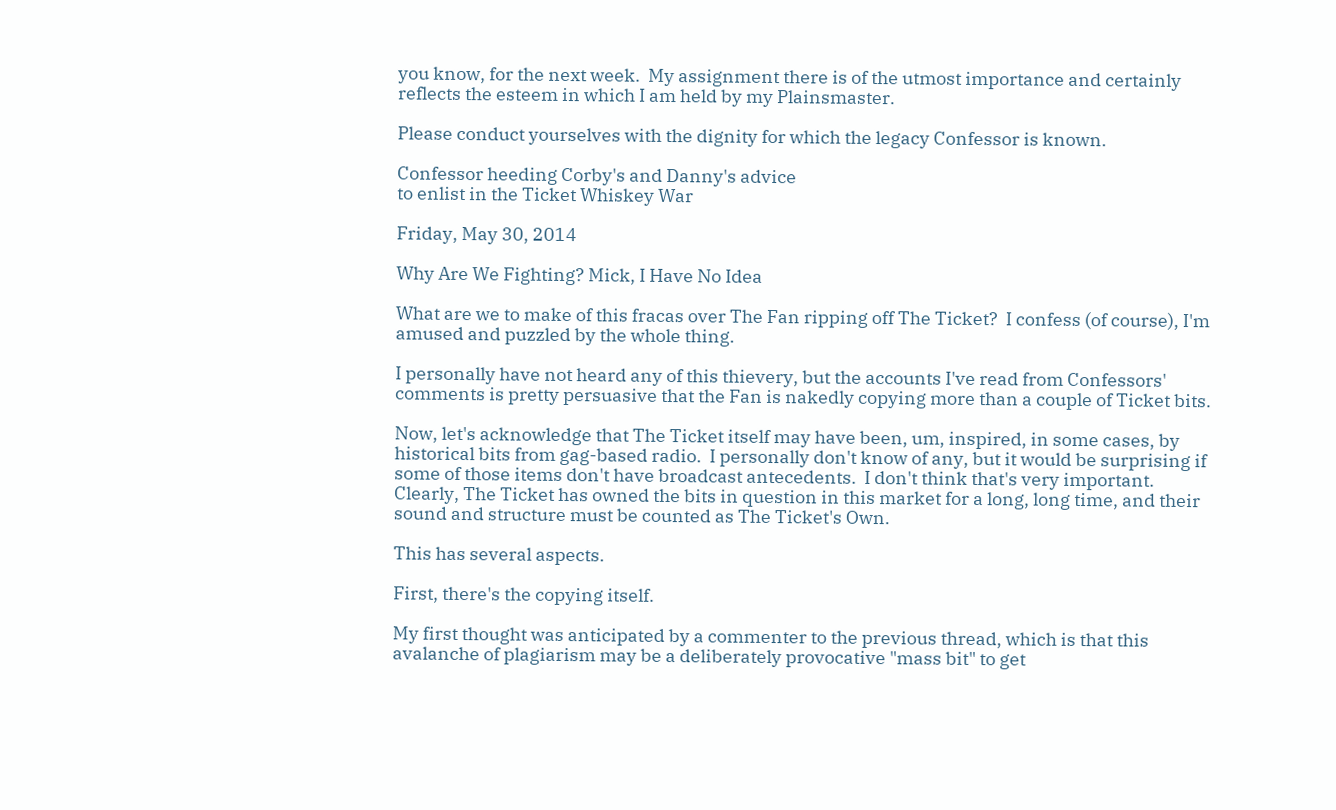you know, for the next week.  My assignment there is of the utmost importance and certainly reflects the esteem in which I am held by my Plainsmaster.

Please conduct yourselves with the dignity for which the legacy Confessor is known.

Confessor heeding Corby's and Danny's advice
to enlist in the Ticket Whiskey War

Friday, May 30, 2014

Why Are We Fighting? Mick, I Have No Idea

What are we to make of this fracas over The Fan ripping off The Ticket?  I confess (of course), I'm amused and puzzled by the whole thing.

I personally have not heard any of this thievery, but the accounts I've read from Confessors' comments is pretty persuasive that the Fan is nakedly copying more than a couple of Ticket bits.

Now, let's acknowledge that The Ticket itself may have been, um, inspired, in some cases, by historical bits from gag-based radio.  I personally don't know of any, but it would be surprising if some of those items don't have broadcast antecedents.  I don't think that's very important.  Clearly, The Ticket has owned the bits in question in this market for a long, long time, and their sound and structure must be counted as The Ticket's Own.

This has several aspects.

First, there's the copying itself.

My first thought was anticipated by a commenter to the previous thread, which is that this avalanche of plagiarism may be a deliberately provocative "mass bit" to get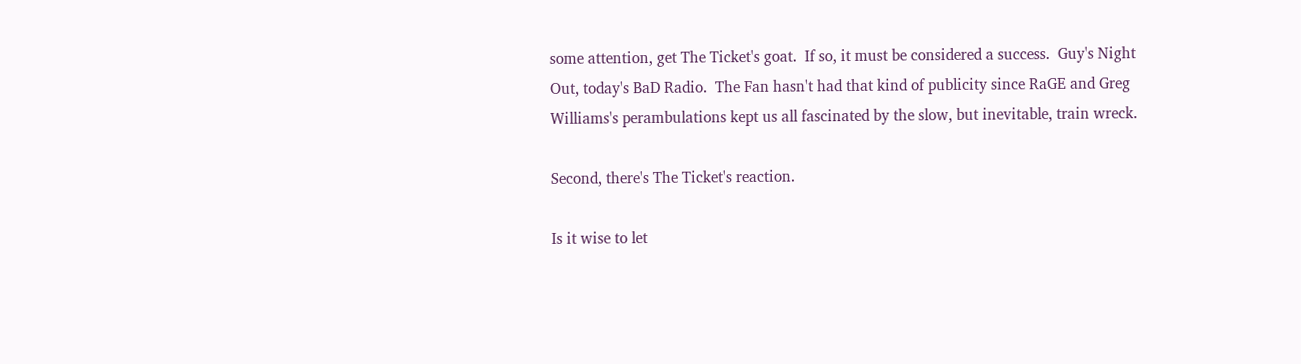some attention, get The Ticket's goat.  If so, it must be considered a success.  Guy's Night Out, today's BaD Radio.  The Fan hasn't had that kind of publicity since RaGE and Greg Williams's perambulations kept us all fascinated by the slow, but inevitable, train wreck.

Second, there's The Ticket's reaction.

Is it wise to let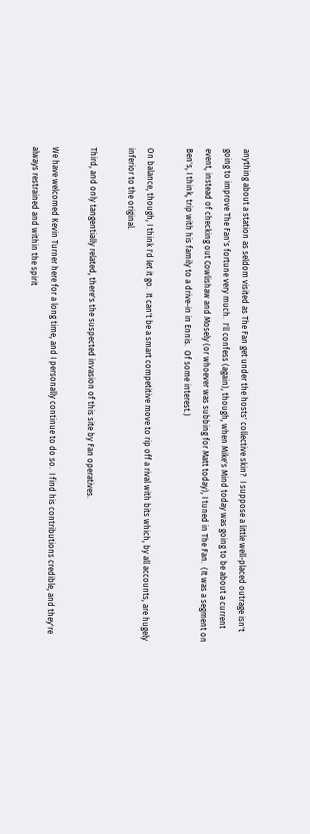anything about a station as seldom visited as The Fan get under the hosts' collective skin?  I suppose a little well-placed outrage isn't going to improve The Fan's fortune very much.  I'll confess (again), though, when Mike's Mind today was going to be about a current event, instead of checking out Cowlishaw and Mosely (or whoever was subbing for Matt today), I tuned in The Fan.  (It was a segment on Ben's, I think, trip with his family to a drive-in in Ennis.  Of some interest.)

On balance, though, I think I'd let it go.  It can't be a smart competitive move to rip off a rival with bits which, by all accounts, are hugely inferior to the original.

Third, and only tangentially related, there's the suspected invasion of this site by Fan operatives.

We have welcomed Kevin Turner here for a long time, and I personally continue to do so.  I find his contributions credible, and they're always restrained and within the spirit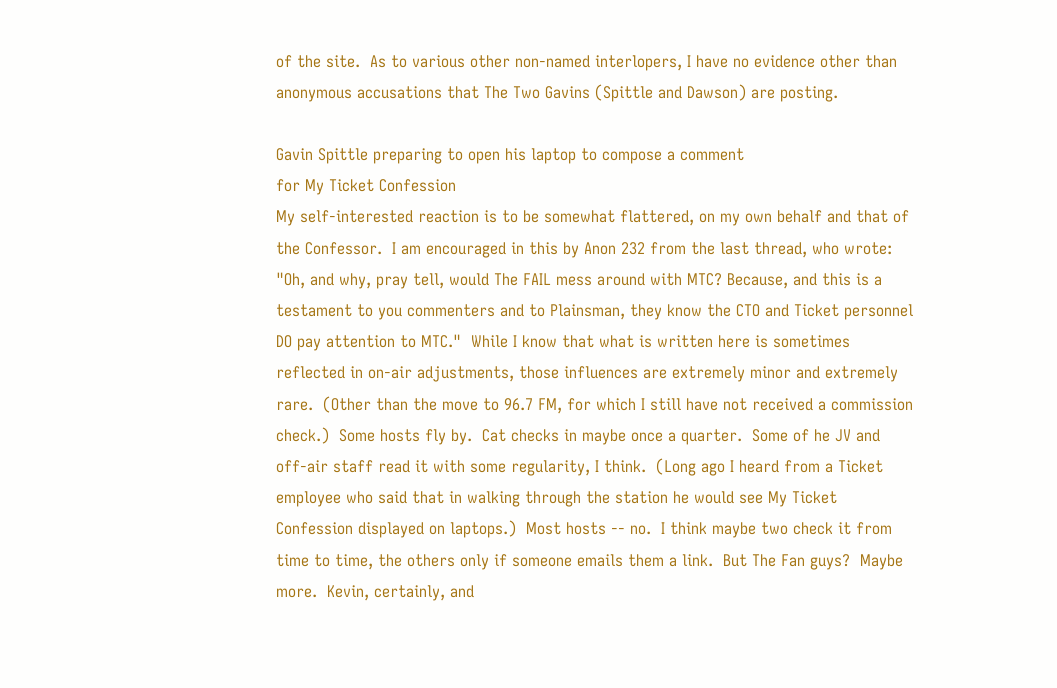of the site.  As to various other non-named interlopers, I have no evidence other than anonymous accusations that The Two Gavins (Spittle and Dawson) are posting.

Gavin Spittle preparing to open his laptop to compose a comment
for My Ticket Confession
My self-interested reaction is to be somewhat flattered, on my own behalf and that of the Confessor.  I am encouraged in this by Anon 232 from the last thread, who wrote:  "Oh, and why, pray tell, would The FAIL mess around with MTC? Because, and this is a testament to you commenters and to Plainsman, they know the CTO and Ticket personnel DO pay attention to MTC."  While I know that what is written here is sometimes reflected in on-air adjustments, those influences are extremely minor and extremely rare.  (Other than the move to 96.7 FM, for which I still have not received a commission check.)  Some hosts fly by.  Cat checks in maybe once a quarter.  Some of he JV and off-air staff read it with some regularity, I think.  (Long ago I heard from a Ticket employee who said that in walking through the station he would see My Ticket Confession displayed on laptops.)  Most hosts -- no.  I think maybe two check it from time to time, the others only if someone emails them a link.  But The Fan guys?  Maybe more.  Kevin, certainly, and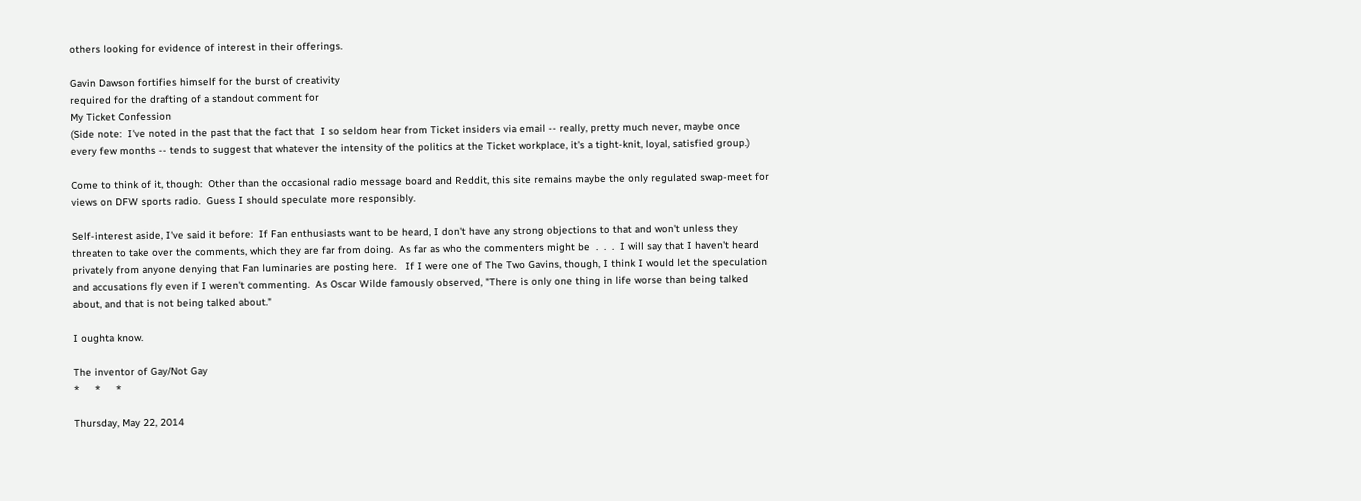others looking for evidence of interest in their offerings.

Gavin Dawson fortifies himself for the burst of creativity
required for the drafting of a standout comment for
My Ticket Confession
(Side note:  I've noted in the past that the fact that  I so seldom hear from Ticket insiders via email -- really, pretty much never, maybe once every few months -- tends to suggest that whatever the intensity of the politics at the Ticket workplace, it's a tight-knit, loyal, satisfied group.)

Come to think of it, though:  Other than the occasional radio message board and Reddit, this site remains maybe the only regulated swap-meet for views on DFW sports radio.  Guess I should speculate more responsibly.

Self-interest aside, I've said it before:  If Fan enthusiasts want to be heard, I don't have any strong objections to that and won't unless they threaten to take over the comments, which they are far from doing.  As far as who the commenters might be  .  .  .  I will say that I haven't heard privately from anyone denying that Fan luminaries are posting here.   If I were one of The Two Gavins, though, I think I would let the speculation and accusations fly even if I weren't commenting.  As Oscar Wilde famously observed, "There is only one thing in life worse than being talked about, and that is not being talked about."

I oughta know.

The inventor of Gay/Not Gay
*     *     *

Thursday, May 22, 2014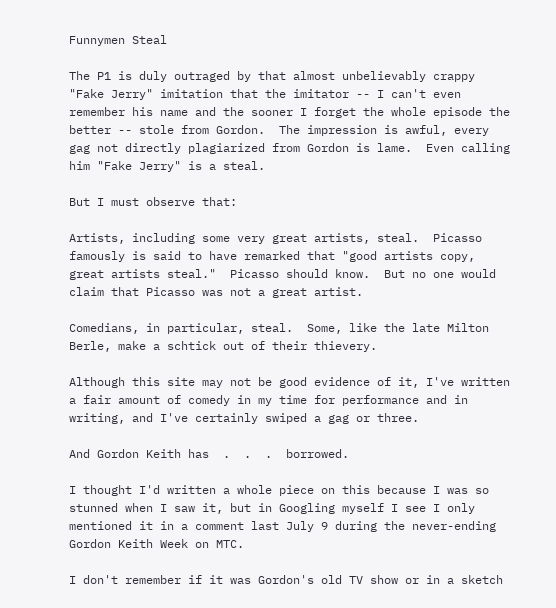Funnymen Steal

The P1 is duly outraged by that almost unbelievably crappy "Fake Jerry" imitation that the imitator -- I can't even remember his name and the sooner I forget the whole episode the better -- stole from Gordon.  The impression is awful, every gag not directly plagiarized from Gordon is lame.  Even calling him "Fake Jerry" is a steal.

But I must observe that:

Artists, including some very great artists, steal.  Picasso famously is said to have remarked that "good artists copy, great artists steal."  Picasso should know.  But no one would claim that Picasso was not a great artist.

Comedians, in particular, steal.  Some, like the late Milton Berle, make a schtick out of their thievery.

Although this site may not be good evidence of it, I've written a fair amount of comedy in my time for performance and in writing, and I've certainly swiped a gag or three.

And Gordon Keith has  .  .  .  borrowed.

I thought I'd written a whole piece on this because I was so stunned when I saw it, but in Googling myself I see I only mentioned it in a comment last July 9 during the never-ending Gordon Keith Week on MTC.

I don't remember if it was Gordon's old TV show or in a sketch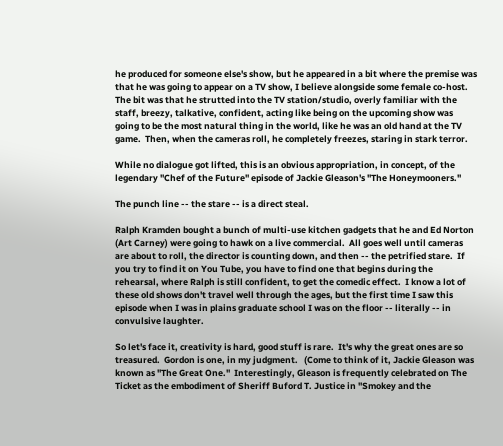he produced for someone else's show, but he appeared in a bit where the premise was that he was going to appear on a TV show, I believe alongside some female co-host.  The bit was that he strutted into the TV station/studio, overly familiar with the staff, breezy, talkative, confident, acting like being on the upcoming show was going to be the most natural thing in the world, like he was an old hand at the TV game.  Then, when the cameras roll, he completely freezes, staring in stark terror.

While no dialogue got lifted, this is an obvious appropriation, in concept, of the legendary "Chef of the Future" episode of Jackie Gleason's "The Honeymooners."

The punch line -- the stare -- is a direct steal.

Ralph Kramden bought a bunch of multi-use kitchen gadgets that he and Ed Norton (Art Carney) were going to hawk on a live commercial.  All goes well until cameras are about to roll, the director is counting down, and then -- the petrified stare.  If you try to find it on You Tube, you have to find one that begins during the rehearsal, where Ralph is still confident, to get the comedic effect.  I know a lot of these old shows don't travel well through the ages, but the first time I saw this episode when I was in plains graduate school I was on the floor -- literally -- in convulsive laughter.

So let's face it, creativity is hard, good stuff is rare.  It's why the great ones are so treasured.  Gordon is one, in my judgment.   (Come to think of it, Jackie Gleason was known as "The Great One."  Interestingly, Gleason is frequently celebrated on The Ticket as the embodiment of Sheriff Buford T. Justice in "Smokey and the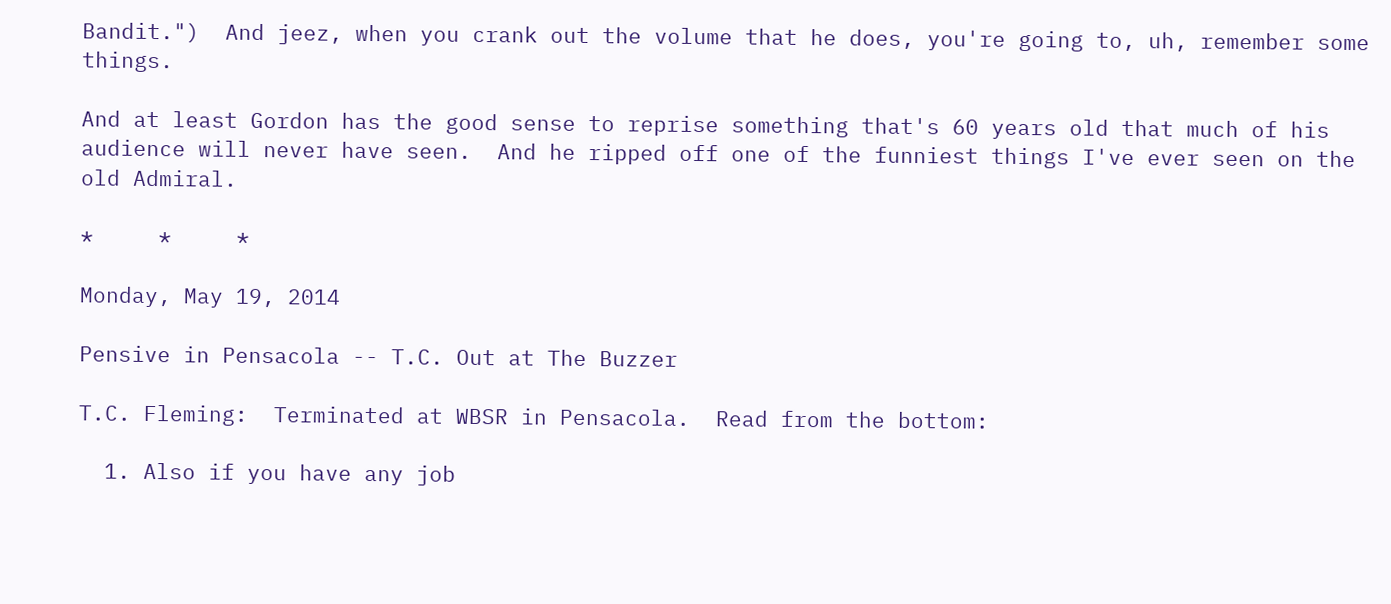Bandit.")  And jeez, when you crank out the volume that he does, you're going to, uh, remember some things.

And at least Gordon has the good sense to reprise something that's 60 years old that much of his audience will never have seen.  And he ripped off one of the funniest things I've ever seen on the old Admiral.

*     *     *

Monday, May 19, 2014

Pensive in Pensacola -- T.C. Out at The Buzzer

T.C. Fleming:  Terminated at WBSR in Pensacola.  Read from the bottom:

  1. Also if you have any job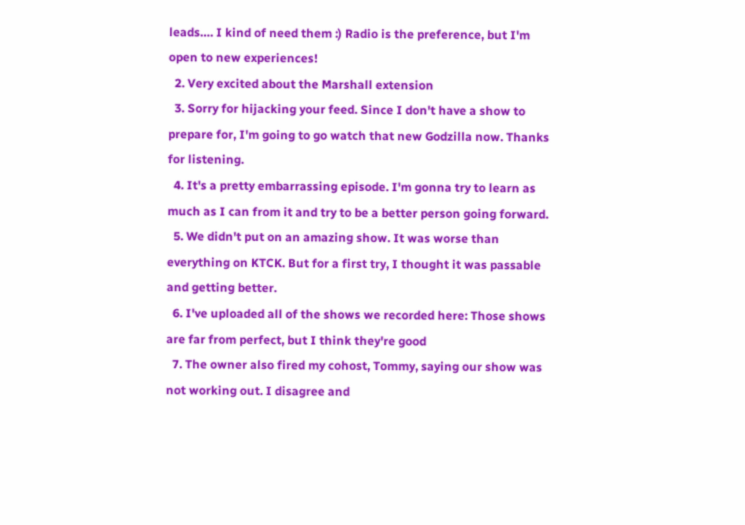leads…. I kind of need them :) Radio is the preference, but I'm open to new experiences!
  2. Very excited about the Marshall extension
  3. Sorry for hijacking your feed. Since I don't have a show to prepare for, I'm going to go watch that new Godzilla now. Thanks for listening.
  4. It's a pretty embarrassing episode. I'm gonna try to learn as much as I can from it and try to be a better person going forward.
  5. We didn't put on an amazing show. It was worse than everything on KTCK. But for a first try, I thought it was passable and getting better.
  6. I've uploaded all of the shows we recorded here: Those shows are far from perfect, but I think they're good
  7. The owner also fired my cohost, Tommy, saying our show was not working out. I disagree and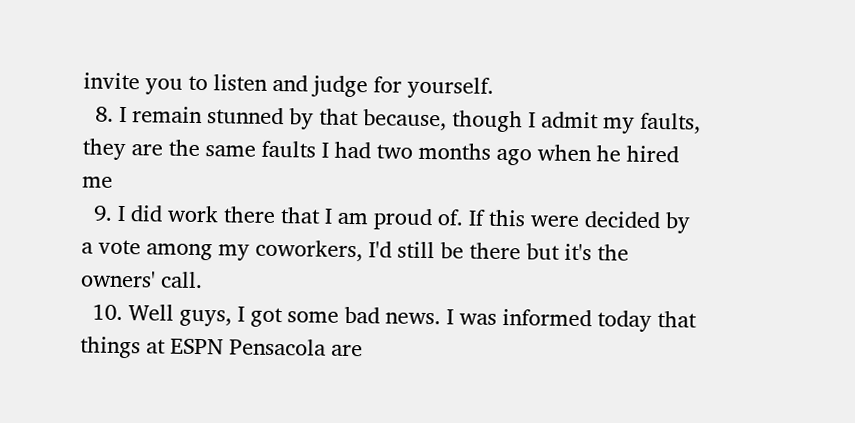invite you to listen and judge for yourself.
  8. I remain stunned by that because, though I admit my faults, they are the same faults I had two months ago when he hired me
  9. I did work there that I am proud of. If this were decided by a vote among my coworkers, I'd still be there but it's the owners' call.
  10. Well guys, I got some bad news. I was informed today that things at ESPN Pensacola are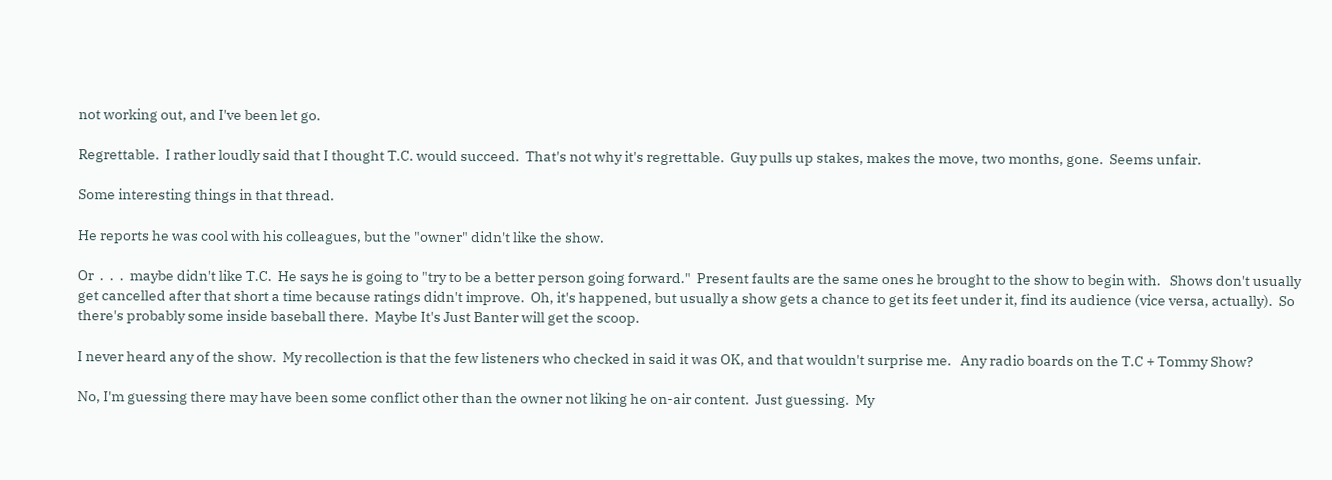not working out, and I've been let go.

Regrettable.  I rather loudly said that I thought T.C. would succeed.  That's not why it's regrettable.  Guy pulls up stakes, makes the move, two months, gone.  Seems unfair.

Some interesting things in that thread.

He reports he was cool with his colleagues, but the "owner" didn't like the show.

Or  .  .  .  maybe didn't like T.C.  He says he is going to "try to be a better person going forward."  Present faults are the same ones he brought to the show to begin with.   Shows don't usually get cancelled after that short a time because ratings didn't improve.  Oh, it's happened, but usually a show gets a chance to get its feet under it, find its audience (vice versa, actually).  So there's probably some inside baseball there.  Maybe It's Just Banter will get the scoop.

I never heard any of the show.  My recollection is that the few listeners who checked in said it was OK, and that wouldn't surprise me.   Any radio boards on the T.C + Tommy Show?

No, I'm guessing there may have been some conflict other than the owner not liking he on-air content.  Just guessing.  My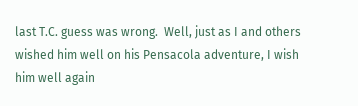last T.C. guess was wrong.  Well, just as I and others wished him well on his Pensacola adventure, I wish him well again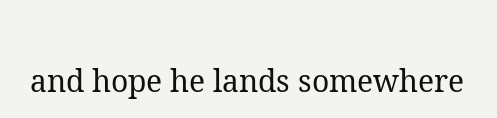and hope he lands somewhere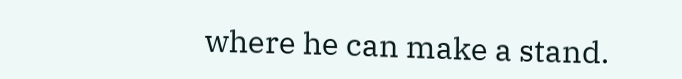where he can make a stand.